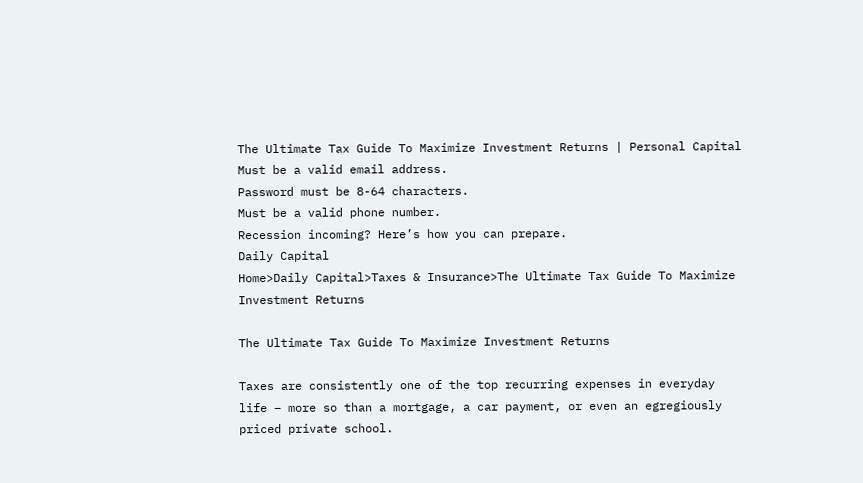The Ultimate Tax Guide To Maximize Investment Returns | Personal Capital
Must be a valid email address.
Password must be 8-64 characters.
Must be a valid phone number.
Recession incoming? Here’s how you can prepare.
Daily Capital
Home>Daily Capital>Taxes & Insurance>The Ultimate Tax Guide To Maximize Investment Returns

The Ultimate Tax Guide To Maximize Investment Returns

Taxes are consistently one of the top recurring expenses in everyday life – more so than a mortgage, a car payment, or even an egregiously priced private school.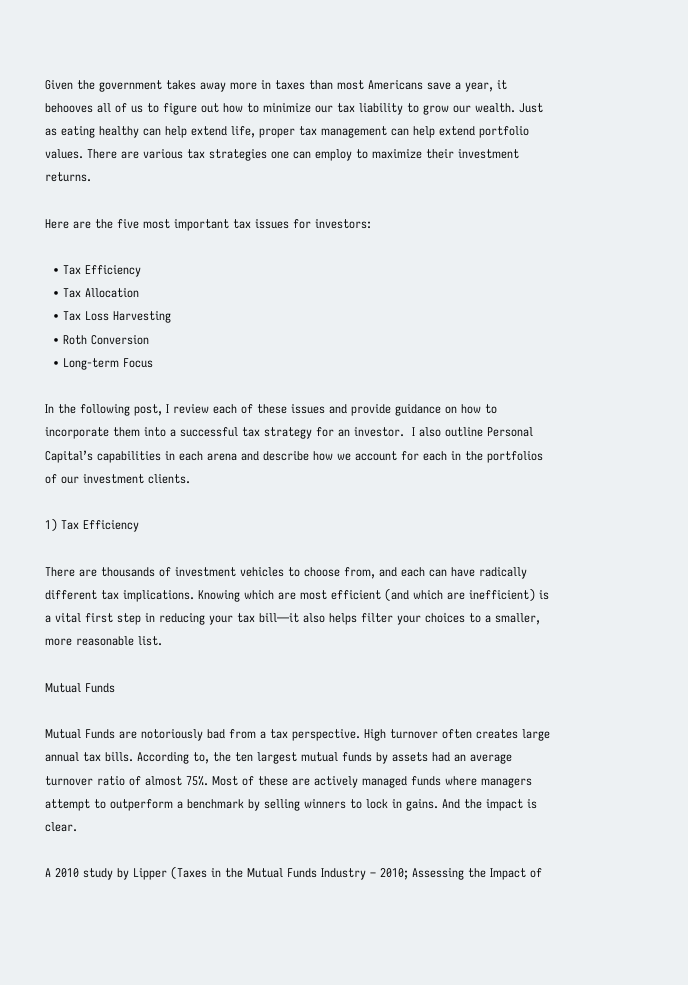Given the government takes away more in taxes than most Americans save a year, it behooves all of us to figure out how to minimize our tax liability to grow our wealth. Just as eating healthy can help extend life, proper tax management can help extend portfolio values. There are various tax strategies one can employ to maximize their investment returns.

Here are the five most important tax issues for investors:

  • Tax Efficiency
  • Tax Allocation
  • Tax Loss Harvesting
  • Roth Conversion
  • Long-term Focus

In the following post, I review each of these issues and provide guidance on how to incorporate them into a successful tax strategy for an investor.  I also outline Personal Capital’s capabilities in each arena and describe how we account for each in the portfolios of our investment clients.

1) Tax Efficiency

There are thousands of investment vehicles to choose from, and each can have radically different tax implications. Knowing which are most efficient (and which are inefficient) is a vital first step in reducing your tax bill—it also helps filter your choices to a smaller, more reasonable list.

Mutual Funds

Mutual Funds are notoriously bad from a tax perspective. High turnover often creates large annual tax bills. According to, the ten largest mutual funds by assets had an average turnover ratio of almost 75%. Most of these are actively managed funds where managers attempt to outperform a benchmark by selling winners to lock in gains. And the impact is clear.

A 2010 study by Lipper (Taxes in the Mutual Funds Industry – 2010; Assessing the Impact of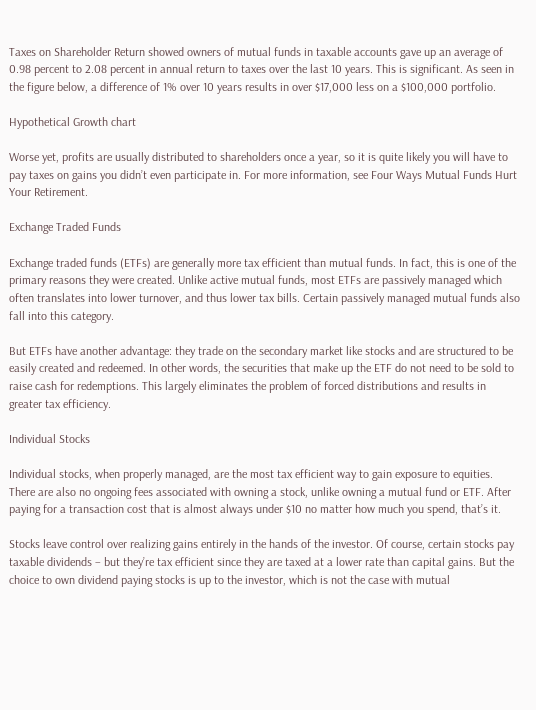Taxes on Shareholder Return showed owners of mutual funds in taxable accounts gave up an average of 0.98 percent to 2.08 percent in annual return to taxes over the last 10 years. This is significant. As seen in the figure below, a difference of 1% over 10 years results in over $17,000 less on a $100,000 portfolio.

Hypothetical Growth chart

Worse yet, profits are usually distributed to shareholders once a year, so it is quite likely you will have to pay taxes on gains you didn’t even participate in. For more information, see Four Ways Mutual Funds Hurt Your Retirement.

Exchange Traded Funds

Exchange traded funds (ETFs) are generally more tax efficient than mutual funds. In fact, this is one of the primary reasons they were created. Unlike active mutual funds, most ETFs are passively managed which often translates into lower turnover, and thus lower tax bills. Certain passively managed mutual funds also fall into this category.

But ETFs have another advantage: they trade on the secondary market like stocks and are structured to be easily created and redeemed. In other words, the securities that make up the ETF do not need to be sold to raise cash for redemptions. This largely eliminates the problem of forced distributions and results in greater tax efficiency.

Individual Stocks

Individual stocks, when properly managed, are the most tax efficient way to gain exposure to equities. There are also no ongoing fees associated with owning a stock, unlike owning a mutual fund or ETF. After paying for a transaction cost that is almost always under $10 no matter how much you spend, that’s it.

Stocks leave control over realizing gains entirely in the hands of the investor. Of course, certain stocks pay taxable dividends – but they’re tax efficient since they are taxed at a lower rate than capital gains. But the choice to own dividend paying stocks is up to the investor, which is not the case with mutual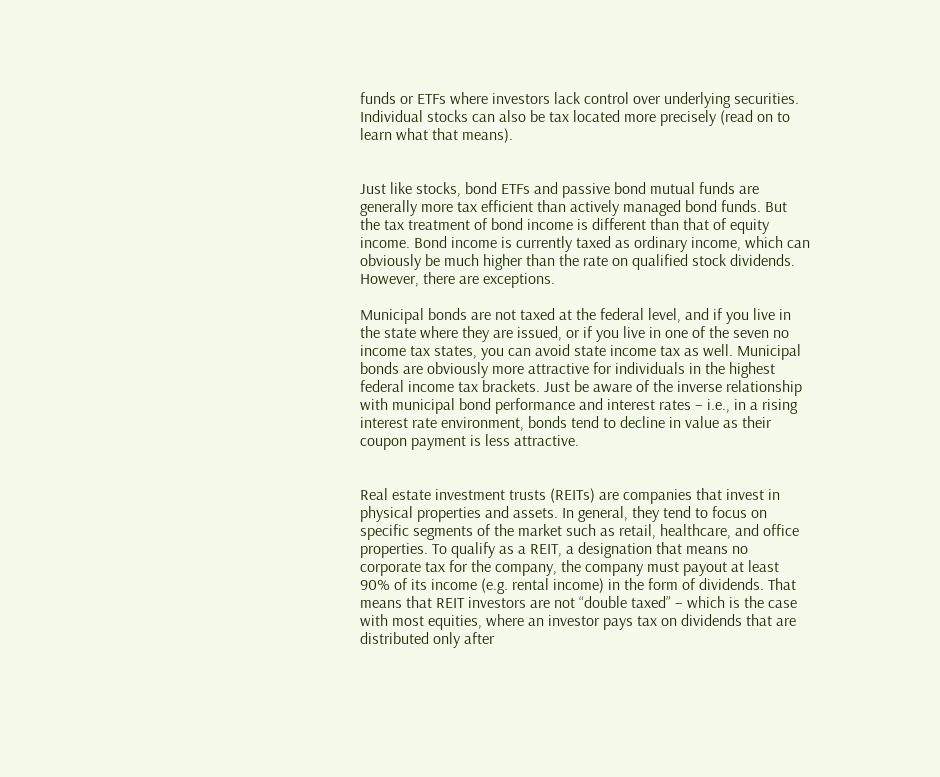funds or ETFs where investors lack control over underlying securities. Individual stocks can also be tax located more precisely (read on to learn what that means).


Just like stocks, bond ETFs and passive bond mutual funds are generally more tax efficient than actively managed bond funds. But the tax treatment of bond income is different than that of equity income. Bond income is currently taxed as ordinary income, which can obviously be much higher than the rate on qualified stock dividends. However, there are exceptions.

Municipal bonds are not taxed at the federal level, and if you live in the state where they are issued, or if you live in one of the seven no income tax states, you can avoid state income tax as well. Municipal bonds are obviously more attractive for individuals in the highest federal income tax brackets. Just be aware of the inverse relationship with municipal bond performance and interest rates – i.e., in a rising interest rate environment, bonds tend to decline in value as their coupon payment is less attractive.


Real estate investment trusts (REITs) are companies that invest in physical properties and assets. In general, they tend to focus on specific segments of the market such as retail, healthcare, and office properties. To qualify as a REIT, a designation that means no corporate tax for the company, the company must payout at least 90% of its income (e.g. rental income) in the form of dividends. That means that REIT investors are not “double taxed” – which is the case with most equities, where an investor pays tax on dividends that are distributed only after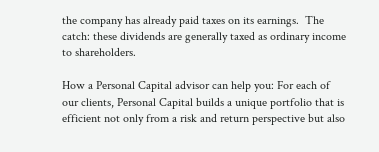the company has already paid taxes on its earnings.  The catch: these dividends are generally taxed as ordinary income to shareholders.

How a Personal Capital advisor can help you: For each of our clients, Personal Capital builds a unique portfolio that is efficient not only from a risk and return perspective but also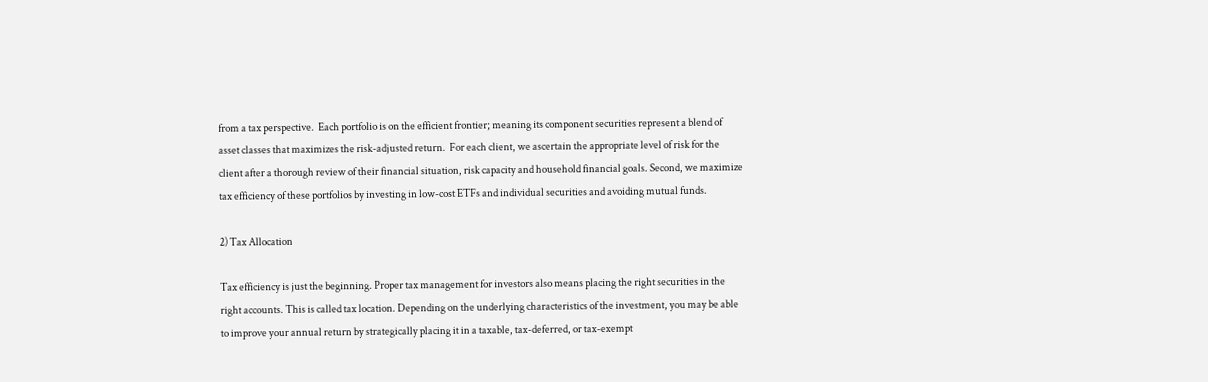from a tax perspective.  Each portfolio is on the efficient frontier; meaning its component securities represent a blend of asset classes that maximizes the risk-adjusted return.  For each client, we ascertain the appropriate level of risk for the client after a thorough review of their financial situation, risk capacity and household financial goals. Second, we maximize tax efficiency of these portfolios by investing in low-cost ETFs and individual securities and avoiding mutual funds.

2) Tax Allocation

Tax efficiency is just the beginning. Proper tax management for investors also means placing the right securities in the right accounts. This is called tax location. Depending on the underlying characteristics of the investment, you may be able to improve your annual return by strategically placing it in a taxable, tax-deferred, or tax-exempt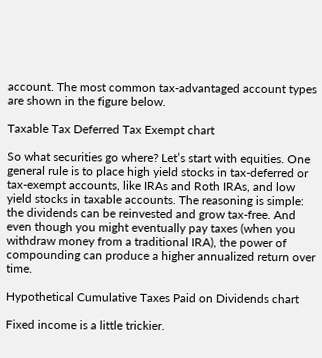account. The most common tax-advantaged account types are shown in the figure below.

Taxable Tax Deferred Tax Exempt chart

So what securities go where? Let’s start with equities. One general rule is to place high yield stocks in tax-deferred or tax-exempt accounts, like IRAs and Roth IRAs, and low yield stocks in taxable accounts. The reasoning is simple: the dividends can be reinvested and grow tax-free. And even though you might eventually pay taxes (when you withdraw money from a traditional IRA), the power of compounding can produce a higher annualized return over time.

Hypothetical Cumulative Taxes Paid on Dividends chart

Fixed income is a little trickier.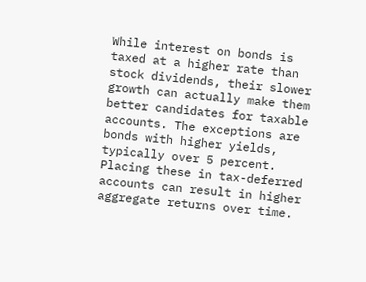While interest on bonds is taxed at a higher rate than stock dividends, their slower growth can actually make them better candidates for taxable accounts. The exceptions are bonds with higher yields, typically over 5 percent. Placing these in tax-deferred accounts can result in higher aggregate returns over time.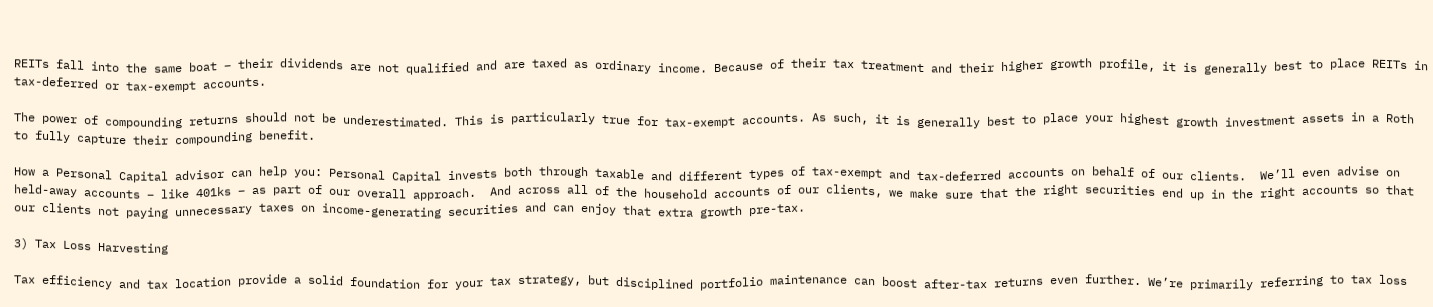REITs fall into the same boat – their dividends are not qualified and are taxed as ordinary income. Because of their tax treatment and their higher growth profile, it is generally best to place REITs in tax-deferred or tax-exempt accounts.

The power of compounding returns should not be underestimated. This is particularly true for tax-exempt accounts. As such, it is generally best to place your highest growth investment assets in a Roth to fully capture their compounding benefit.

How a Personal Capital advisor can help you: Personal Capital invests both through taxable and different types of tax-exempt and tax-deferred accounts on behalf of our clients.  We’ll even advise on held-away accounts – like 401ks – as part of our overall approach.  And across all of the household accounts of our clients, we make sure that the right securities end up in the right accounts so that our clients not paying unnecessary taxes on income-generating securities and can enjoy that extra growth pre-tax.

3) Tax Loss Harvesting

Tax efficiency and tax location provide a solid foundation for your tax strategy, but disciplined portfolio maintenance can boost after-tax returns even further. We’re primarily referring to tax loss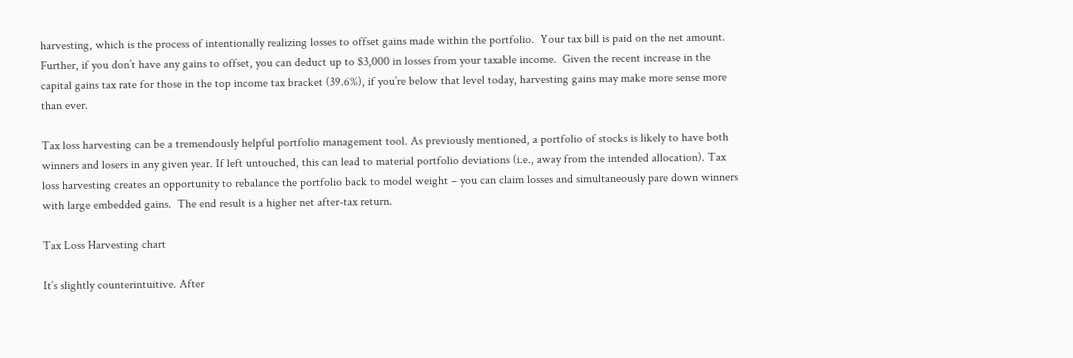harvesting, which is the process of intentionally realizing losses to offset gains made within the portfolio.  Your tax bill is paid on the net amount. Further, if you don’t have any gains to offset, you can deduct up to $3,000 in losses from your taxable income.  Given the recent increase in the capital gains tax rate for those in the top income tax bracket (39.6%), if you’re below that level today, harvesting gains may make more sense more than ever.

Tax loss harvesting can be a tremendously helpful portfolio management tool. As previously mentioned, a portfolio of stocks is likely to have both winners and losers in any given year. If left untouched, this can lead to material portfolio deviations (i.e., away from the intended allocation). Tax loss harvesting creates an opportunity to rebalance the portfolio back to model weight – you can claim losses and simultaneously pare down winners with large embedded gains.  The end result is a higher net after-tax return.

Tax Loss Harvesting chart

It’s slightly counterintuitive. After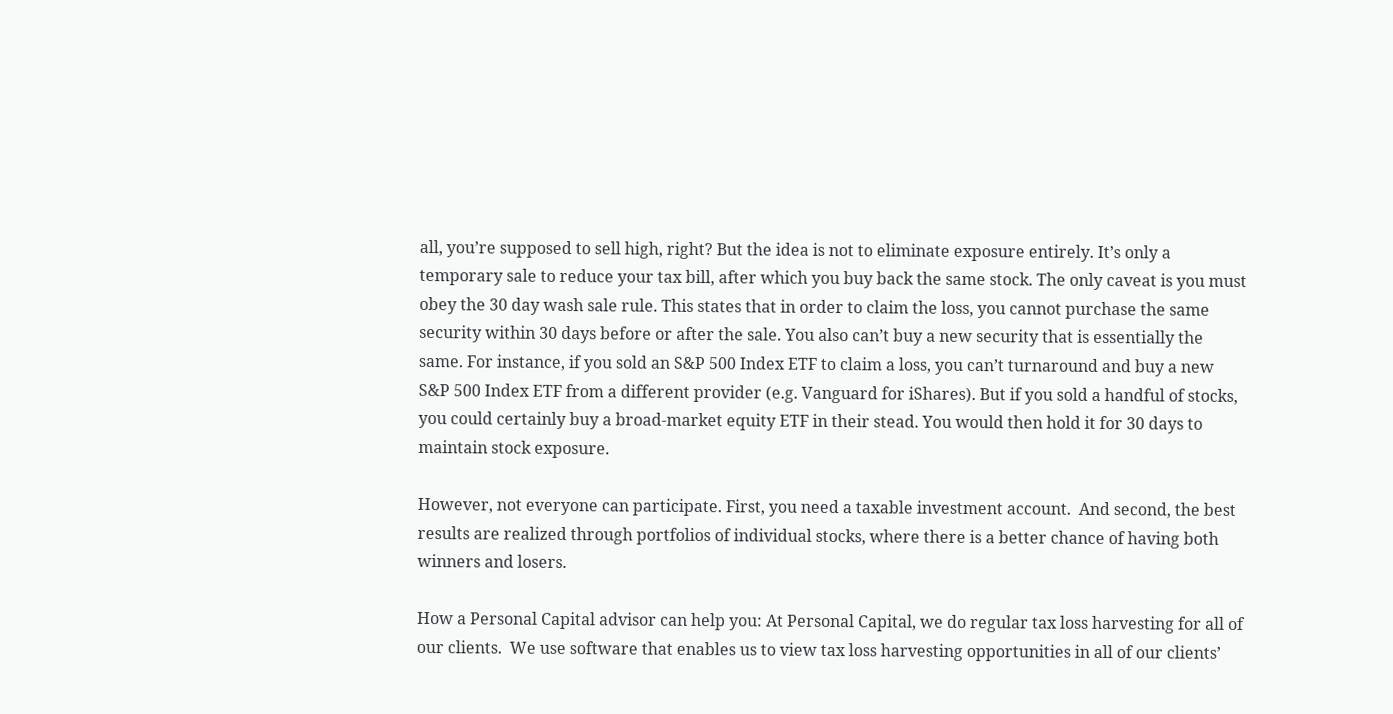all, you’re supposed to sell high, right? But the idea is not to eliminate exposure entirely. It’s only a temporary sale to reduce your tax bill, after which you buy back the same stock. The only caveat is you must obey the 30 day wash sale rule. This states that in order to claim the loss, you cannot purchase the same security within 30 days before or after the sale. You also can’t buy a new security that is essentially the same. For instance, if you sold an S&P 500 Index ETF to claim a loss, you can’t turnaround and buy a new S&P 500 Index ETF from a different provider (e.g. Vanguard for iShares). But if you sold a handful of stocks, you could certainly buy a broad-market equity ETF in their stead. You would then hold it for 30 days to maintain stock exposure.

However, not everyone can participate. First, you need a taxable investment account.  And second, the best results are realized through portfolios of individual stocks, where there is a better chance of having both winners and losers.

How a Personal Capital advisor can help you: At Personal Capital, we do regular tax loss harvesting for all of our clients.  We use software that enables us to view tax loss harvesting opportunities in all of our clients’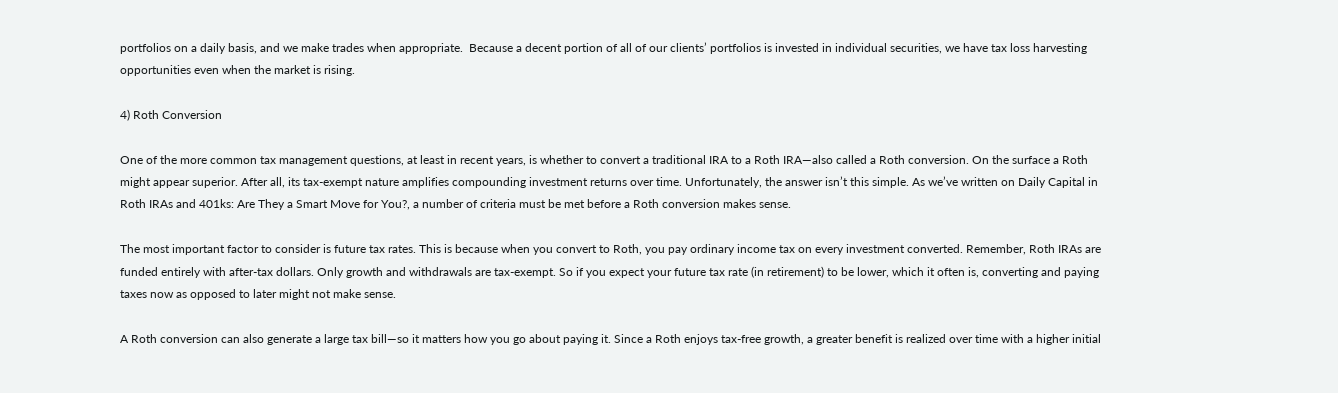portfolios on a daily basis, and we make trades when appropriate.  Because a decent portion of all of our clients’ portfolios is invested in individual securities, we have tax loss harvesting opportunities even when the market is rising.

4) Roth Conversion

One of the more common tax management questions, at least in recent years, is whether to convert a traditional IRA to a Roth IRA—also called a Roth conversion. On the surface a Roth might appear superior. After all, its tax-exempt nature amplifies compounding investment returns over time. Unfortunately, the answer isn’t this simple. As we’ve written on Daily Capital in Roth IRAs and 401ks: Are They a Smart Move for You?, a number of criteria must be met before a Roth conversion makes sense.

The most important factor to consider is future tax rates. This is because when you convert to Roth, you pay ordinary income tax on every investment converted. Remember, Roth IRAs are funded entirely with after-tax dollars. Only growth and withdrawals are tax-exempt. So if you expect your future tax rate (in retirement) to be lower, which it often is, converting and paying taxes now as opposed to later might not make sense.

A Roth conversion can also generate a large tax bill—so it matters how you go about paying it. Since a Roth enjoys tax-free growth, a greater benefit is realized over time with a higher initial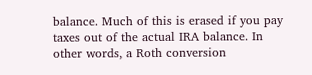balance. Much of this is erased if you pay taxes out of the actual IRA balance. In other words, a Roth conversion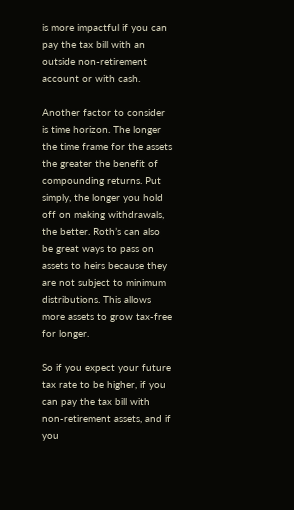is more impactful if you can pay the tax bill with an outside non-retirement account or with cash.

Another factor to consider is time horizon. The longer the time frame for the assets the greater the benefit of compounding returns. Put simply, the longer you hold off on making withdrawals, the better. Roth’s can also be great ways to pass on assets to heirs because they are not subject to minimum distributions. This allows more assets to grow tax-free for longer.

So if you expect your future tax rate to be higher, if you can pay the tax bill with non-retirement assets, and if you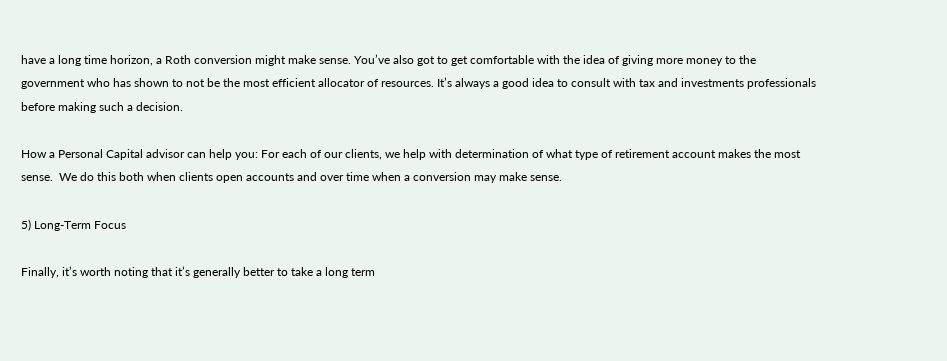have a long time horizon, a Roth conversion might make sense. You’ve also got to get comfortable with the idea of giving more money to the government who has shown to not be the most efficient allocator of resources. It’s always a good idea to consult with tax and investments professionals before making such a decision.

How a Personal Capital advisor can help you: For each of our clients, we help with determination of what type of retirement account makes the most sense.  We do this both when clients open accounts and over time when a conversion may make sense.

5) Long-Term Focus

Finally, it’s worth noting that it’s generally better to take a long term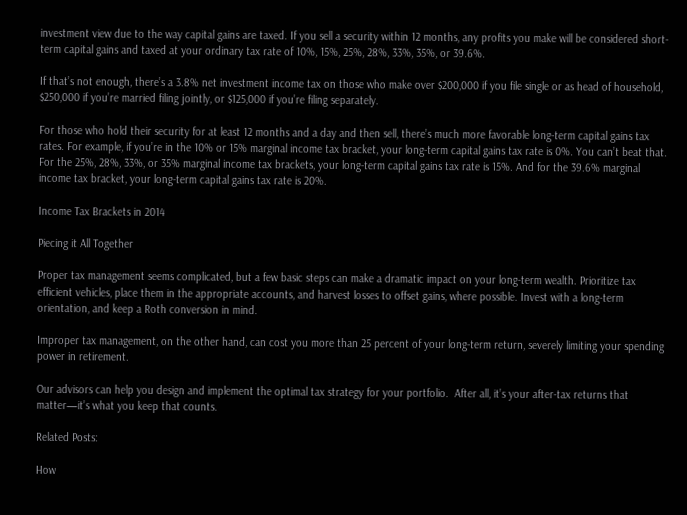investment view due to the way capital gains are taxed. If you sell a security within 12 months, any profits you make will be considered short-term capital gains and taxed at your ordinary tax rate of 10%, 15%, 25%, 28%, 33%, 35%, or 39.6%.

If that’s not enough, there’s a 3.8% net investment income tax on those who make over $200,000 if you file single or as head of household, $250,000 if you’re married filing jointly, or $125,000 if you’re filing separately.

For those who hold their security for at least 12 months and a day and then sell, there’s much more favorable long-term capital gains tax rates. For example, if you’re in the 10% or 15% marginal income tax bracket, your long-term capital gains tax rate is 0%. You can’t beat that. For the 25%, 28%, 33%, or 35% marginal income tax brackets, your long-term capital gains tax rate is 15%. And for the 39.6% marginal income tax bracket, your long-term capital gains tax rate is 20%.

Income Tax Brackets in 2014

Piecing it All Together

Proper tax management seems complicated, but a few basic steps can make a dramatic impact on your long-term wealth. Prioritize tax efficient vehicles, place them in the appropriate accounts, and harvest losses to offset gains, where possible. Invest with a long-term orientation, and keep a Roth conversion in mind.

Improper tax management, on the other hand, can cost you more than 25 percent of your long-term return, severely limiting your spending power in retirement.

Our advisors can help you design and implement the optimal tax strategy for your portfolio.  After all, it’s your after-tax returns that matter—it’s what you keep that counts.

Related Posts:

How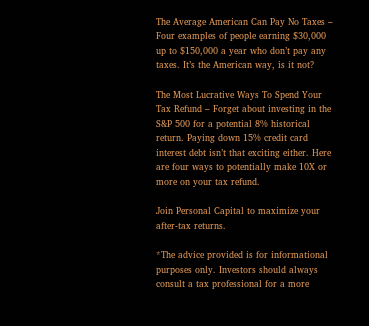The Average American Can Pay No Taxes – Four examples of people earning $30,000 up to $150,000 a year who don’t pay any taxes. It’s the American way, is it not?

The Most Lucrative Ways To Spend Your Tax Refund – Forget about investing in the S&P 500 for a potential 8% historical return. Paying down 15% credit card interest debt isn’t that exciting either. Here are four ways to potentially make 10X or more on your tax refund.

Join Personal Capital to maximize your after-tax returns.

*The advice provided is for informational purposes only. Investors should always consult a tax professional for a more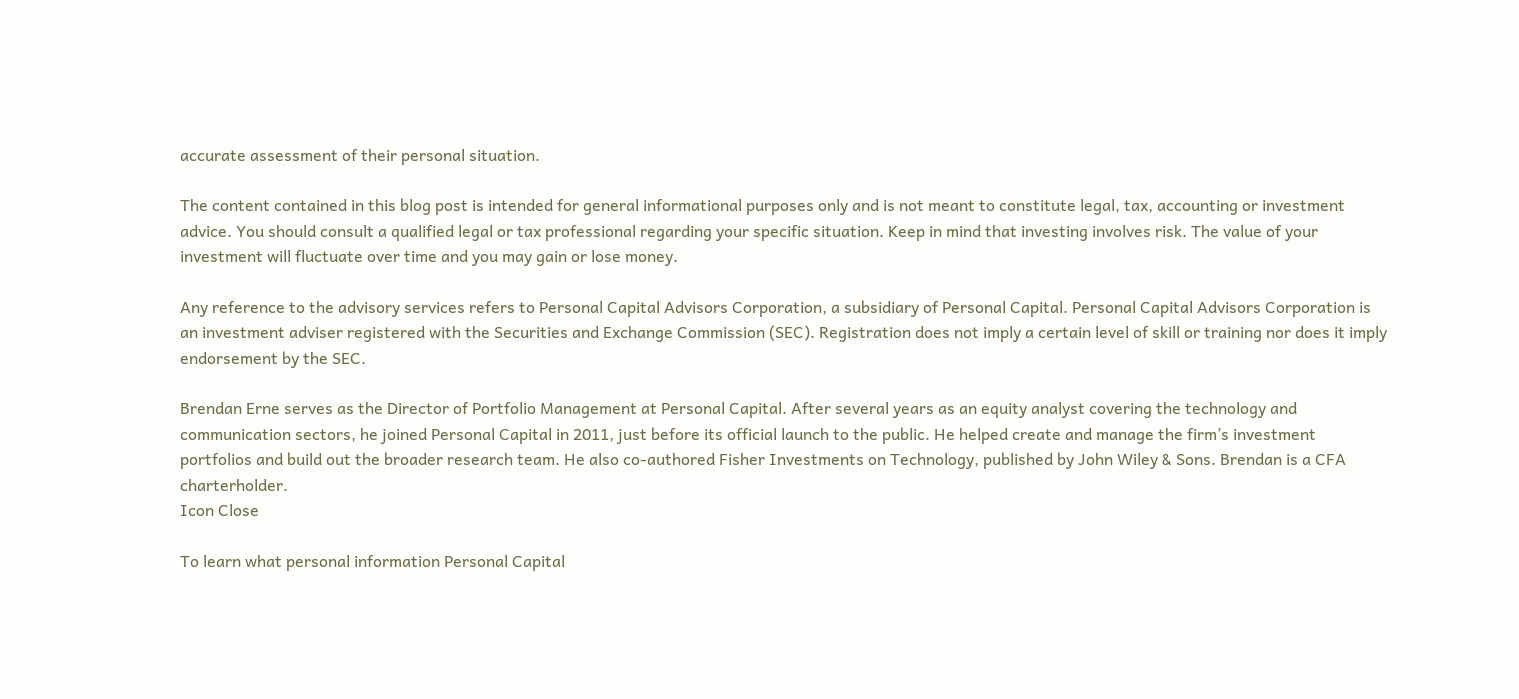accurate assessment of their personal situation.

The content contained in this blog post is intended for general informational purposes only and is not meant to constitute legal, tax, accounting or investment advice. You should consult a qualified legal or tax professional regarding your specific situation. Keep in mind that investing involves risk. The value of your investment will fluctuate over time and you may gain or lose money.

Any reference to the advisory services refers to Personal Capital Advisors Corporation, a subsidiary of Personal Capital. Personal Capital Advisors Corporation is an investment adviser registered with the Securities and Exchange Commission (SEC). Registration does not imply a certain level of skill or training nor does it imply endorsement by the SEC.

Brendan Erne serves as the Director of Portfolio Management at Personal Capital. After several years as an equity analyst covering the technology and communication sectors, he joined Personal Capital in 2011, just before its official launch to the public. He helped create and manage the firm’s investment portfolios and build out the broader research team. He also co-authored Fisher Investments on Technology, published by John Wiley & Sons. Brendan is a CFA charterholder.
Icon Close

To learn what personal information Personal Capital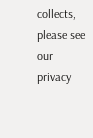collects, please see our privacy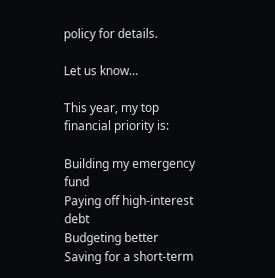policy for details.

Let us know…

This year, my top financial priority is:

Building my emergency fund
Paying off high-interest debt
Budgeting better
Saving for a short-term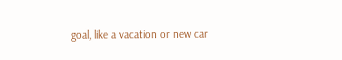goal, like a vacation or new car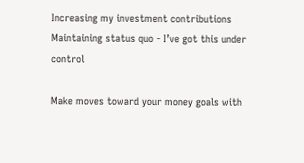Increasing my investment contributions
Maintaining status quo - I’ve got this under control

Make moves toward your money goals with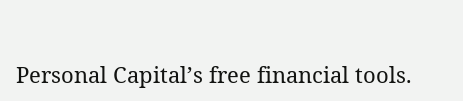Personal Capital’s free financial tools.